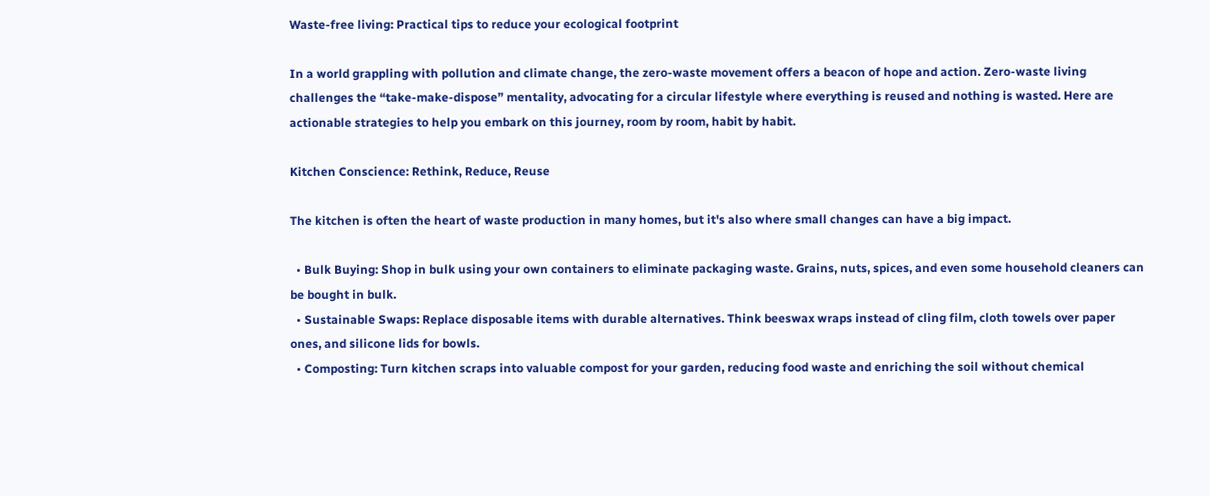Waste-free living: Practical tips to reduce your ecological footprint

In a world grappling with pollution and climate change, the zero-waste movement offers a beacon of hope and action. Zero-waste living challenges the “take-make-dispose” mentality, advocating for a circular lifestyle where everything is reused and nothing is wasted. Here are actionable strategies to help you embark on this journey, room by room, habit by habit.

Kitchen Conscience: Rethink, Reduce, Reuse

The kitchen is often the heart of waste production in many homes, but it's also where small changes can have a big impact.

  • Bulk Buying: Shop in bulk using your own containers to eliminate packaging waste. Grains, nuts, spices, and even some household cleaners can be bought in bulk.
  • Sustainable Swaps: Replace disposable items with durable alternatives. Think beeswax wraps instead of cling film, cloth towels over paper ones, and silicone lids for bowls.
  • Composting: Turn kitchen scraps into valuable compost for your garden, reducing food waste and enriching the soil without chemical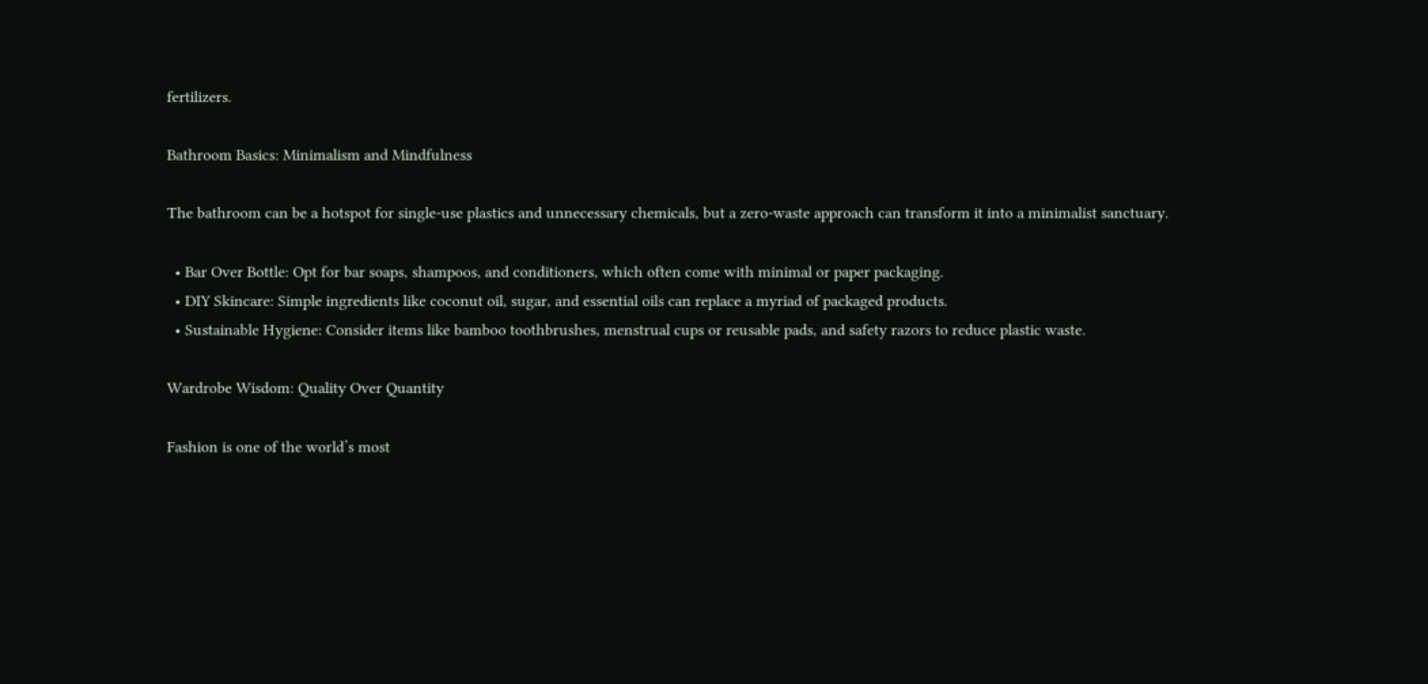fertilizers.

Bathroom Basics: Minimalism and Mindfulness

The bathroom can be a hotspot for single-use plastics and unnecessary chemicals, but a zero-waste approach can transform it into a minimalist sanctuary.

  • Bar Over Bottle: Opt for bar soaps, shampoos, and conditioners, which often come with minimal or paper packaging.
  • DIY Skincare: Simple ingredients like coconut oil, sugar, and essential oils can replace a myriad of packaged products.
  • Sustainable Hygiene: Consider items like bamboo toothbrushes, menstrual cups or reusable pads, and safety razors to reduce plastic waste.

Wardrobe Wisdom: Quality Over Quantity

Fashion is one of the world’s most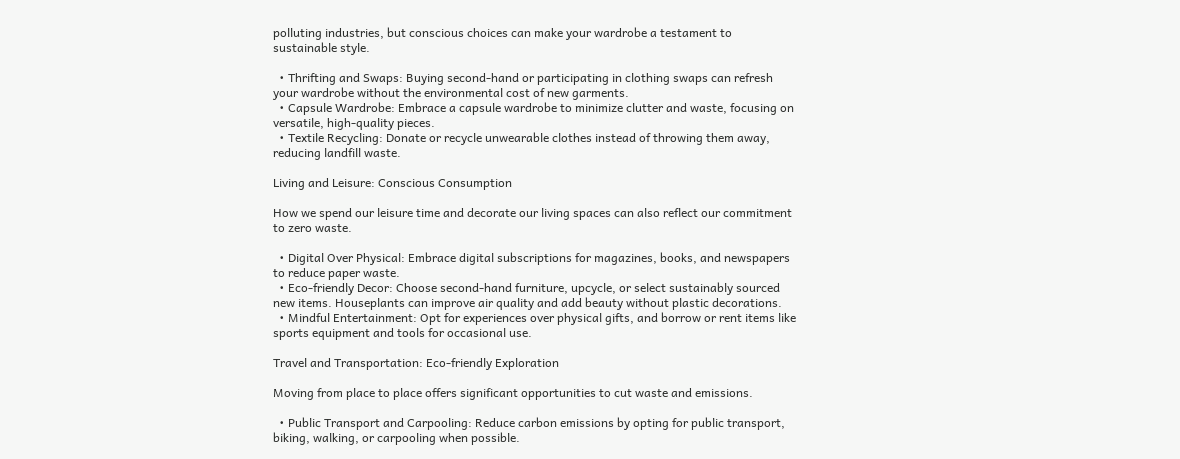polluting industries, but conscious choices can make your wardrobe a testament to sustainable style.

  • Thrifting and Swaps: Buying second-hand or participating in clothing swaps can refresh your wardrobe without the environmental cost of new garments.
  • Capsule Wardrobe: Embrace a capsule wardrobe to minimize clutter and waste, focusing on versatile, high-quality pieces.
  • Textile Recycling: Donate or recycle unwearable clothes instead of throwing them away, reducing landfill waste.

Living and Leisure: Conscious Consumption

How we spend our leisure time and decorate our living spaces can also reflect our commitment to zero waste.

  • Digital Over Physical: Embrace digital subscriptions for magazines, books, and newspapers to reduce paper waste.
  • Eco-friendly Decor: Choose second-hand furniture, upcycle, or select sustainably sourced new items. Houseplants can improve air quality and add beauty without plastic decorations.
  • Mindful Entertainment: Opt for experiences over physical gifts, and borrow or rent items like sports equipment and tools for occasional use.

Travel and Transportation: Eco-friendly Exploration

Moving from place to place offers significant opportunities to cut waste and emissions.

  • Public Transport and Carpooling: Reduce carbon emissions by opting for public transport, biking, walking, or carpooling when possible.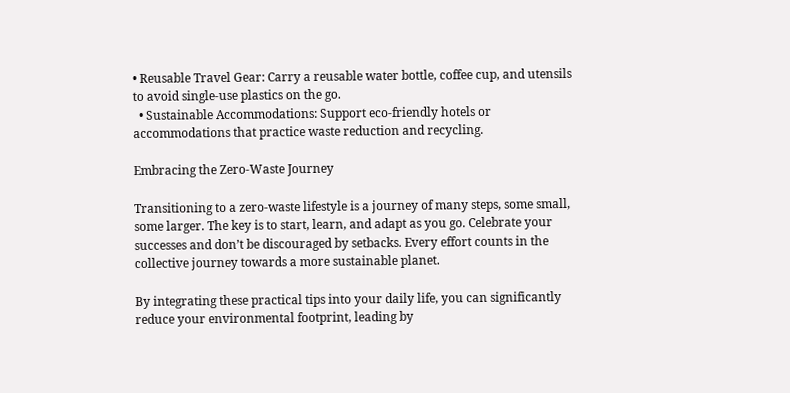• Reusable Travel Gear: Carry a reusable water bottle, coffee cup, and utensils to avoid single-use plastics on the go.
  • Sustainable Accommodations: Support eco-friendly hotels or accommodations that practice waste reduction and recycling.

Embracing the Zero-Waste Journey

Transitioning to a zero-waste lifestyle is a journey of many steps, some small, some larger. The key is to start, learn, and adapt as you go. Celebrate your successes and don’t be discouraged by setbacks. Every effort counts in the collective journey towards a more sustainable planet.

By integrating these practical tips into your daily life, you can significantly reduce your environmental footprint, leading by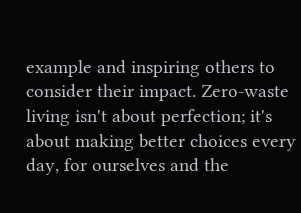example and inspiring others to consider their impact. Zero-waste living isn't about perfection; it's about making better choices every day, for ourselves and the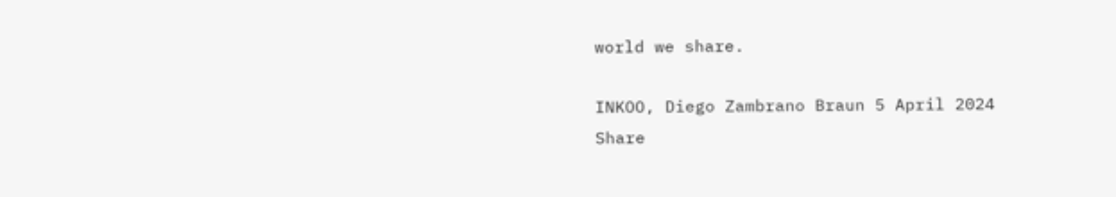world we share.

INKOO, Diego Zambrano Braun 5 April 2024
Share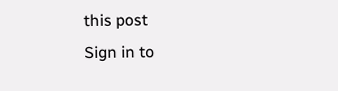this post
Sign in to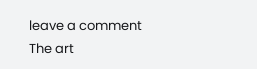leave a comment
The art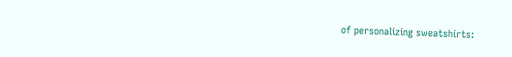of personalizing sweatshirts: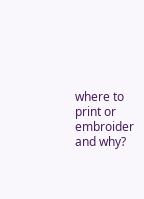where to print or embroider and why?